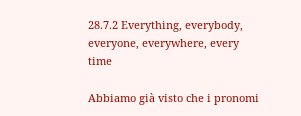28.7.2 Everything, everybody, everyone, everywhere, every time

Abbiamo già visto che i pronomi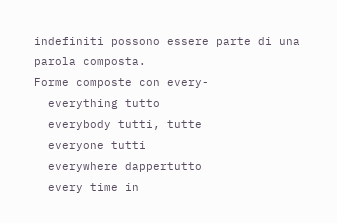indefiniti possono essere parte di una parola composta.
Forme composte con every-
  everything tutto
  everybody tutti, tutte
  everyone tutti
  everywhere dappertutto
  every time in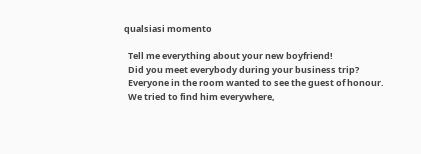qualsiasi momento

  Tell me everything about your new boyfriend!
  Did you meet everybody during your business trip?
  Everyone in the room wanted to see the guest of honour.
  We tried to find him everywhere,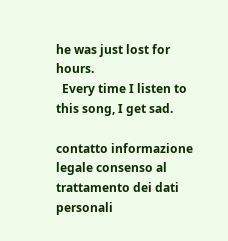he was just lost for hours.
  Every time I listen to this song, I get sad.

contatto informazione legale consenso al trattamento dei dati personali